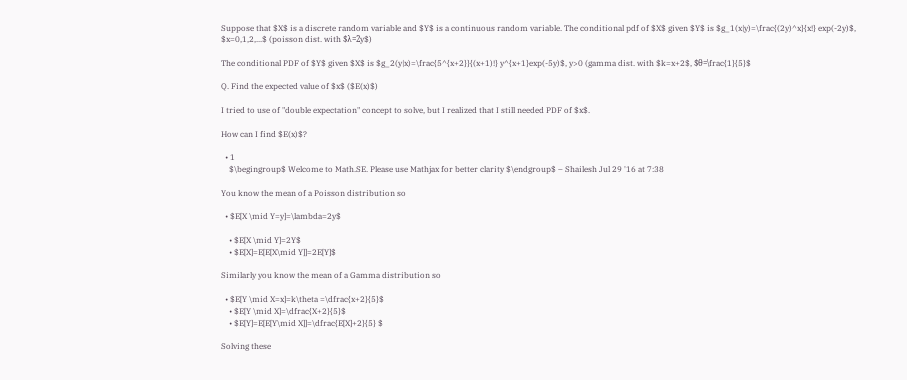Suppose that $X$ is a discrete random variable and $Y$ is a continuous random variable. The conditional pdf of $X$ given $Y$ is $g_1(x|y)=\frac{(2y)^x}{x!} exp(-2y)$, $x=0,1,2,...$ (poisson dist. with $λ=2y$)

The conditional PDF of $Y$ given $X$ is $g_2(y|x)=\frac{5^{x+2}}{(x+1)!} y^{x+1}exp(-5y)$, y>0 (gamma dist. with $k=x+2$, $θ=\frac{1}{5}$

Q. Find the expected value of $x$ ($E(x)$)

I tried to use of "double expectation" concept to solve, but I realized that I still needed PDF of $x$.

How can I find $E(x)$?

  • 1
    $\begingroup$ Welcome to Math.SE. Please use Mathjax for better clarity $\endgroup$ – Shailesh Jul 29 '16 at 7:38

You know the mean of a Poisson distribution so

  • $E[X \mid Y=y]=\lambda=2y$

    • $E[X \mid Y]=2Y$
    • $E[X]=E[E[X\mid Y]]=2E[Y]$

Similarly you know the mean of a Gamma distribution so

  • $E[Y \mid X=x]=k\theta =\dfrac{x+2}{5}$
    • $E[Y \mid X]=\dfrac{X+2}{5}$
    • $E[Y]=E[E[Y\mid X]]=\dfrac{E[X]+2}{5} $

Solving these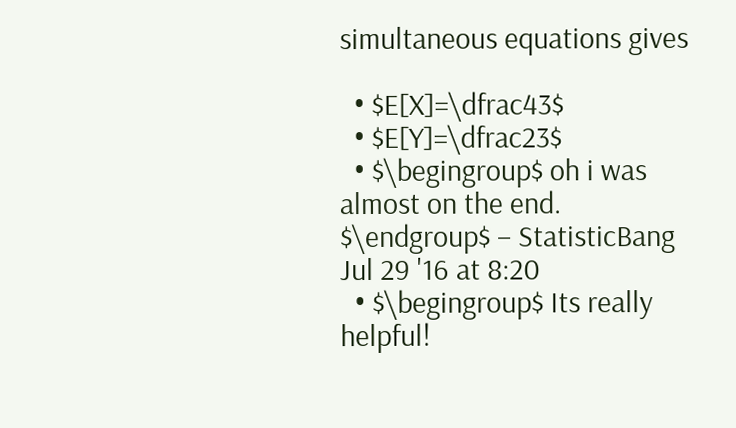simultaneous equations gives

  • $E[X]=\dfrac43$
  • $E[Y]=\dfrac23$
  • $\begingroup$ oh i was almost on the end. $\endgroup$ – StatisticBang Jul 29 '16 at 8:20
  • $\begingroup$ Its really helpful!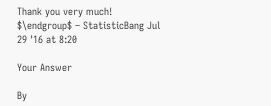Thank you very much! $\endgroup$ – StatisticBang Jul 29 '16 at 8:20

Your Answer

By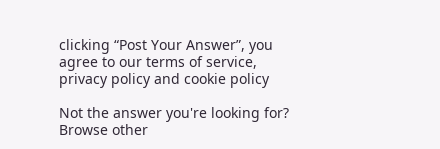clicking “Post Your Answer”, you agree to our terms of service, privacy policy and cookie policy

Not the answer you're looking for? Browse other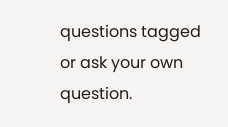questions tagged or ask your own question.